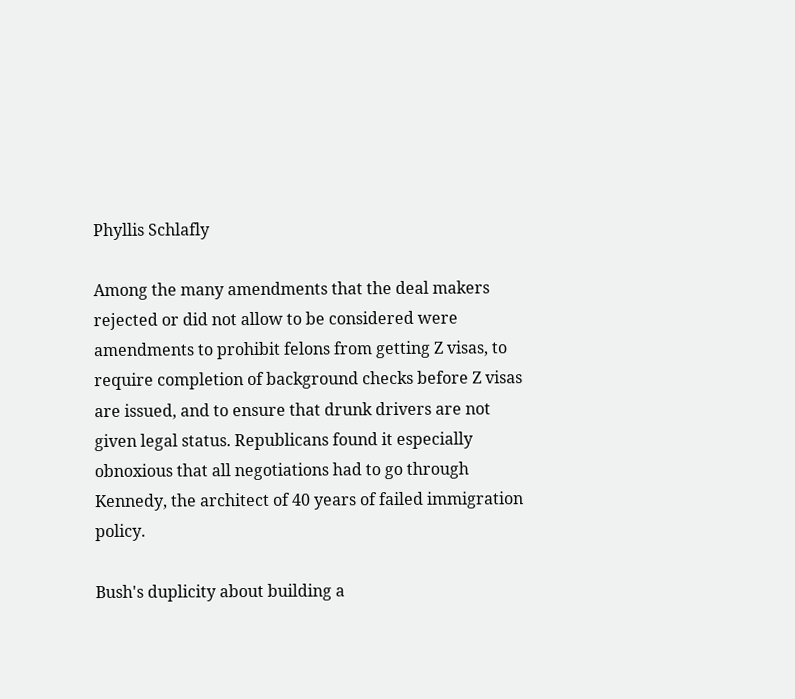Phyllis Schlafly

Among the many amendments that the deal makers rejected or did not allow to be considered were amendments to prohibit felons from getting Z visas, to require completion of background checks before Z visas are issued, and to ensure that drunk drivers are not given legal status. Republicans found it especially obnoxious that all negotiations had to go through Kennedy, the architect of 40 years of failed immigration policy.

Bush's duplicity about building a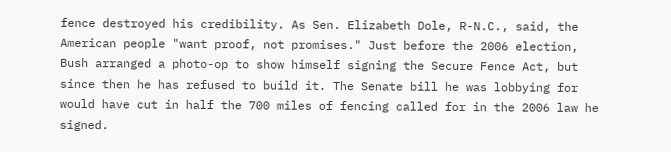fence destroyed his credibility. As Sen. Elizabeth Dole, R-N.C., said, the American people "want proof, not promises." Just before the 2006 election, Bush arranged a photo-op to show himself signing the Secure Fence Act, but since then he has refused to build it. The Senate bill he was lobbying for would have cut in half the 700 miles of fencing called for in the 2006 law he signed.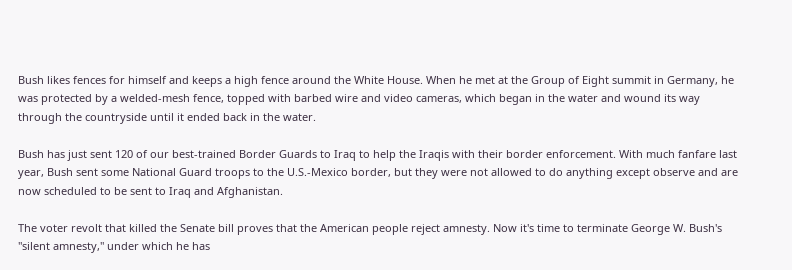Bush likes fences for himself and keeps a high fence around the White House. When he met at the Group of Eight summit in Germany, he was protected by a welded-mesh fence, topped with barbed wire and video cameras, which began in the water and wound its way through the countryside until it ended back in the water.

Bush has just sent 120 of our best-trained Border Guards to Iraq to help the Iraqis with their border enforcement. With much fanfare last year, Bush sent some National Guard troops to the U.S.-Mexico border, but they were not allowed to do anything except observe and are now scheduled to be sent to Iraq and Afghanistan.

The voter revolt that killed the Senate bill proves that the American people reject amnesty. Now it's time to terminate George W. Bush's "silent amnesty," under which he has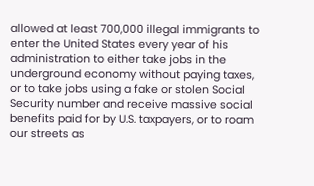allowed at least 700,000 illegal immigrants to enter the United States every year of his administration to either take jobs in the underground economy without paying taxes, or to take jobs using a fake or stolen Social Security number and receive massive social benefits paid for by U.S. taxpayers, or to roam our streets as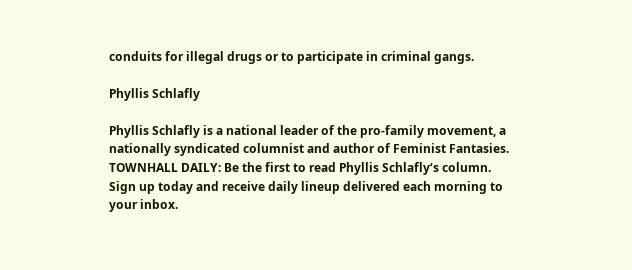conduits for illegal drugs or to participate in criminal gangs.

Phyllis Schlafly

Phyllis Schlafly is a national leader of the pro-family movement, a nationally syndicated columnist and author of Feminist Fantasies.
TOWNHALL DAILY: Be the first to read Phyllis Schlafly‘s column. Sign up today and receive daily lineup delivered each morning to your inbox.